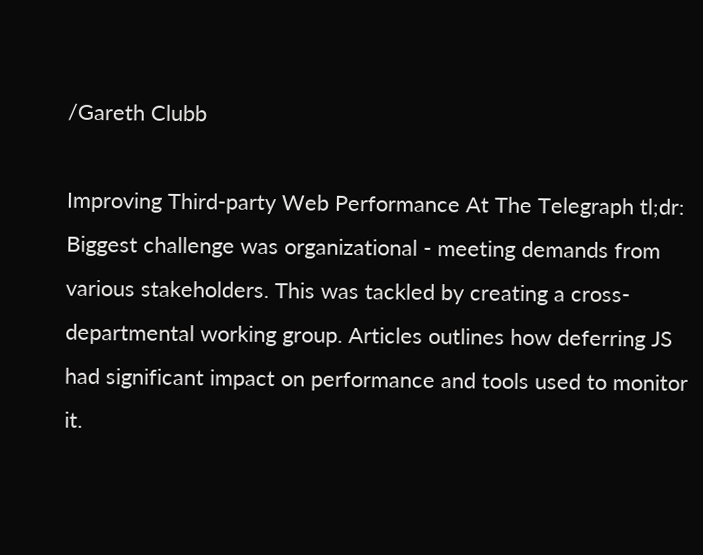/Gareth Clubb

Improving Third-party Web Performance At The Telegraph tl;dr: Biggest challenge was organizational - meeting demands from various stakeholders. This was tackled by creating a cross-departmental working group. Articles outlines how deferring JS had significant impact on performance and tools used to monitor it.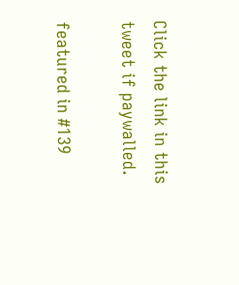Click the link in this tweet if paywalled.

featured in #139